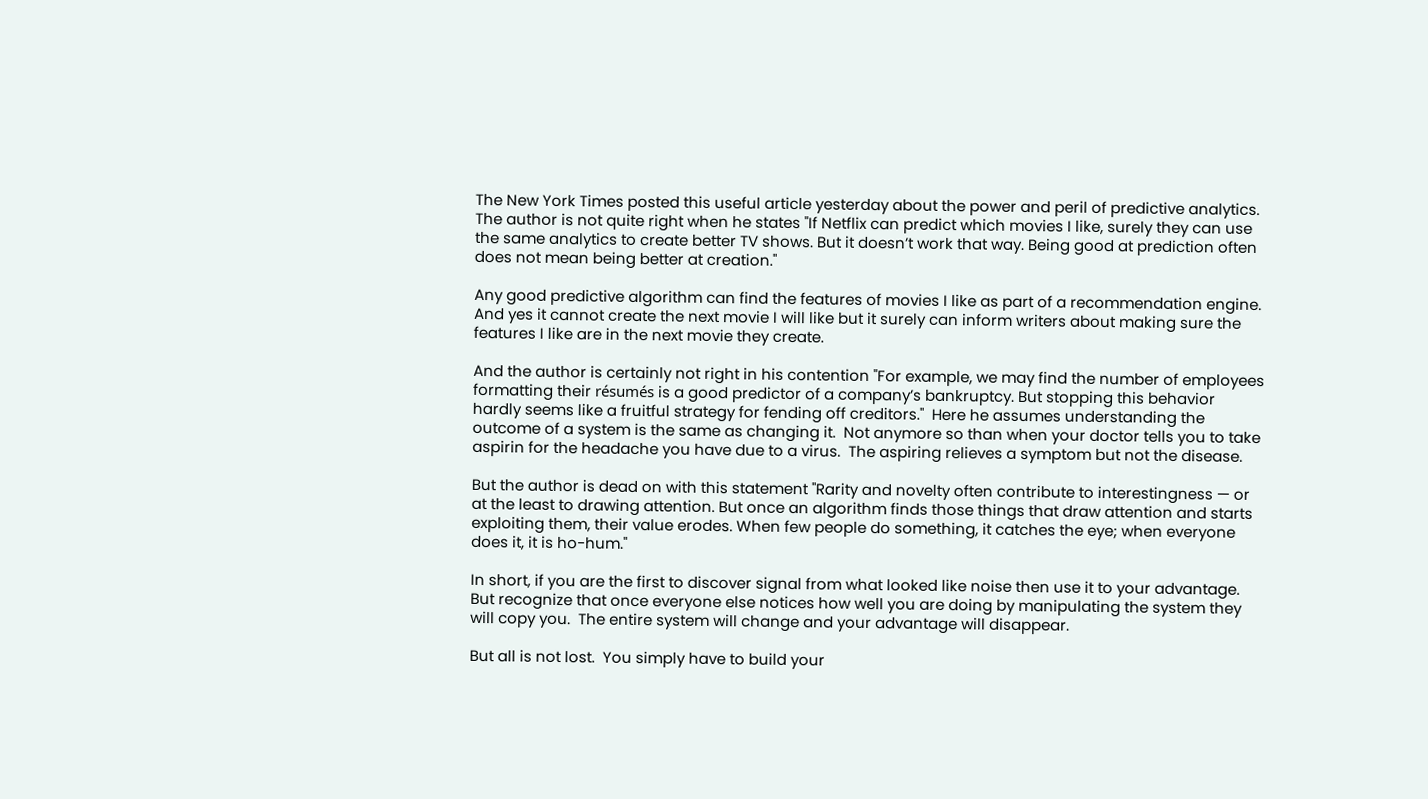The New York Times posted this useful article yesterday about the power and peril of predictive analytics.  The author is not quite right when he states "If Netflix can predict which movies I like, surely they can use the same analytics to create better TV shows. But it doesn’t work that way. Being good at prediction often does not mean being better at creation."

Any good predictive algorithm can find the features of movies I like as part of a recommendation engine.  And yes it cannot create the next movie I will like but it surely can inform writers about making sure the features I like are in the next movie they create.

And the author is certainly not right in his contention "For example, we may find the number of employees formatting their résumés is a good predictor of a company’s bankruptcy. But stopping this behavior hardly seems like a fruitful strategy for fending off creditors."  Here he assumes understanding the outcome of a system is the same as changing it.  Not anymore so than when your doctor tells you to take aspirin for the headache you have due to a virus.  The aspiring relieves a symptom but not the disease.

But the author is dead on with this statement "Rarity and novelty often contribute to interestingness — or at the least to drawing attention. But once an algorithm finds those things that draw attention and starts exploiting them, their value erodes. When few people do something, it catches the eye; when everyone does it, it is ho-hum."

In short, if you are the first to discover signal from what looked like noise then use it to your advantage.  But recognize that once everyone else notices how well you are doing by manipulating the system they will copy you.  The entire system will change and your advantage will disappear.

But all is not lost.  You simply have to build your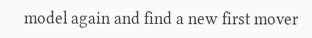model again and find a new first mover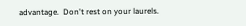advantage.  Don't rest on your laurels.